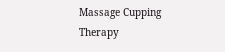Massage Cupping Therapy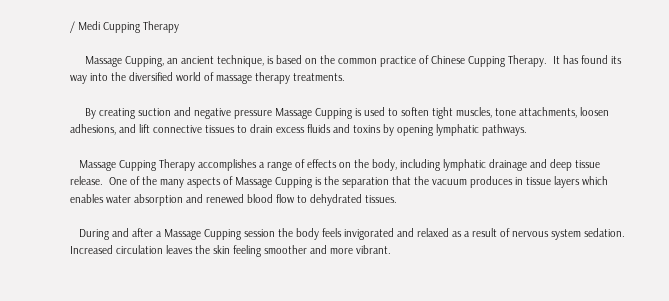/ Medi Cupping Therapy

     Massage Cupping, an ancient technique, is based on the common practice of Chinese Cupping Therapy.  It has found its way into the diversified world of massage therapy treatments.

     By creating suction and negative pressure Massage Cupping is used to soften tight muscles, tone attachments, loosen adhesions, and lift connective tissues to drain excess fluids and toxins by opening lymphatic pathways.

   Massage Cupping Therapy accomplishes a range of effects on the body, including lymphatic drainage and deep tissue release.  One of the many aspects of Massage Cupping is the separation that the vacuum produces in tissue layers which enables water absorption and renewed blood flow to dehydrated tissues.

   During and after a Massage Cupping session the body feels invigorated and relaxed as a result of nervous system sedation.  Increased circulation leaves the skin feeling smoother and more vibrant.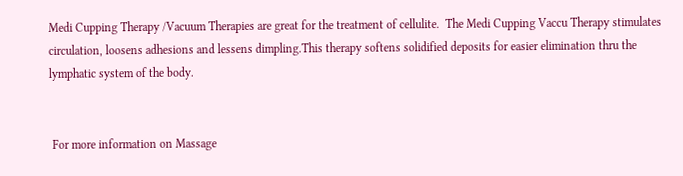Medi Cupping Therapy /Vacuum Therapies are great for the treatment of cellulite.  The Medi Cupping Vaccu Therapy stimulates circulation, loosens adhesions and lessens dimpling.This therapy softens solidified deposits for easier elimination thru the lymphatic system of the body.


 For more information on Massage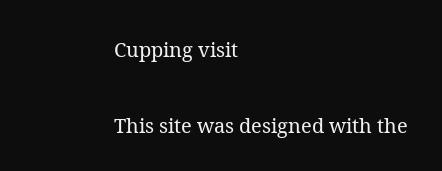Cupping visit

This site was designed with the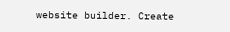website builder. Create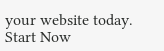your website today.
Start Now